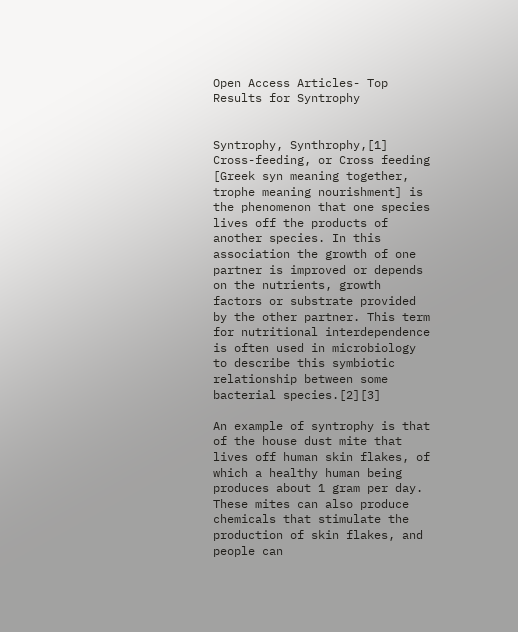Open Access Articles- Top Results for Syntrophy


Syntrophy, Synthrophy,[1] Cross-feeding, or Cross feeding [Greek syn meaning together, trophe meaning nourishment] is the phenomenon that one species lives off the products of another species. In this association the growth of one partner is improved or depends on the nutrients, growth factors or substrate provided by the other partner. This term for nutritional interdependence is often used in microbiology to describe this symbiotic relationship between some bacterial species.[2][3]

An example of syntrophy is that of the house dust mite that lives off human skin flakes, of which a healthy human being produces about 1 gram per day. These mites can also produce chemicals that stimulate the production of skin flakes, and people can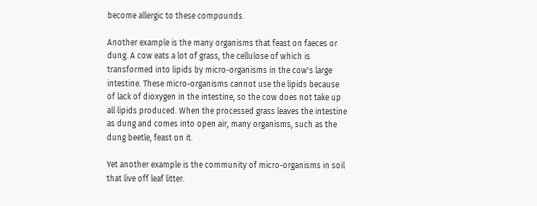become allergic to these compounds.

Another example is the many organisms that feast on faeces or dung. A cow eats a lot of grass, the cellulose of which is transformed into lipids by micro-organisms in the cow's large intestine. These micro-organisms cannot use the lipids because of lack of dioxygen in the intestine, so the cow does not take up all lipids produced. When the processed grass leaves the intestine as dung and comes into open air, many organisms, such as the dung beetle, feast on it.

Yet another example is the community of micro-organisms in soil that live off leaf litter.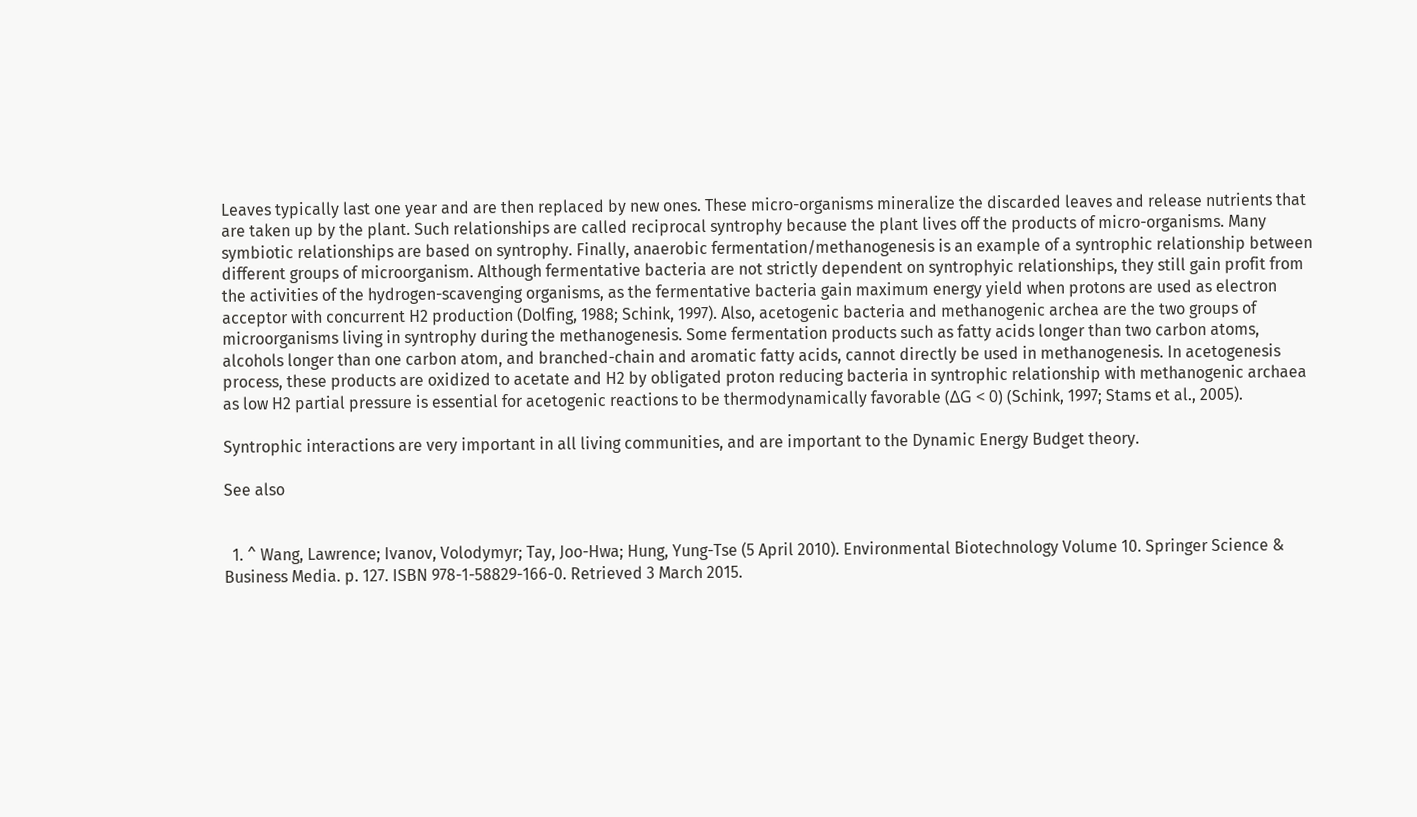Leaves typically last one year and are then replaced by new ones. These micro-organisms mineralize the discarded leaves and release nutrients that are taken up by the plant. Such relationships are called reciprocal syntrophy because the plant lives off the products of micro-organisms. Many symbiotic relationships are based on syntrophy. Finally, anaerobic fermentation/methanogenesis is an example of a syntrophic relationship between different groups of microorganism. Although fermentative bacteria are not strictly dependent on syntrophyic relationships, they still gain profit from the activities of the hydrogen-scavenging organisms, as the fermentative bacteria gain maximum energy yield when protons are used as electron acceptor with concurrent H2 production (Dolfing, 1988; Schink, 1997). Also, acetogenic bacteria and methanogenic archea are the two groups of microorganisms living in syntrophy during the methanogenesis. Some fermentation products such as fatty acids longer than two carbon atoms, alcohols longer than one carbon atom, and branched-chain and aromatic fatty acids, cannot directly be used in methanogenesis. In acetogenesis process, these products are oxidized to acetate and H2 by obligated proton reducing bacteria in syntrophic relationship with methanogenic archaea as low H2 partial pressure is essential for acetogenic reactions to be thermodynamically favorable (ΔG < 0) (Schink, 1997; Stams et al., 2005).

Syntrophic interactions are very important in all living communities, and are important to the Dynamic Energy Budget theory.

See also


  1. ^ Wang, Lawrence; Ivanov, Volodymyr; Tay, Joo-Hwa; Hung, Yung-Tse (5 April 2010). Environmental Biotechnology Volume 10. Springer Science & Business Media. p. 127. ISBN 978-1-58829-166-0. Retrieved 3 March 2015.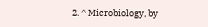2. ^ Microbiology, by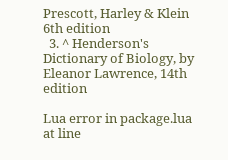Prescott, Harley & Klein 6th edition
  3. ^ Henderson's Dictionary of Biology, by Eleanor Lawrence, 14th edition

Lua error in package.lua at line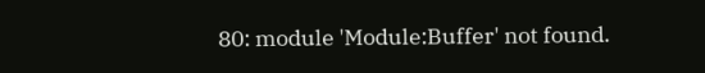80: module 'Module:Buffer' not found.